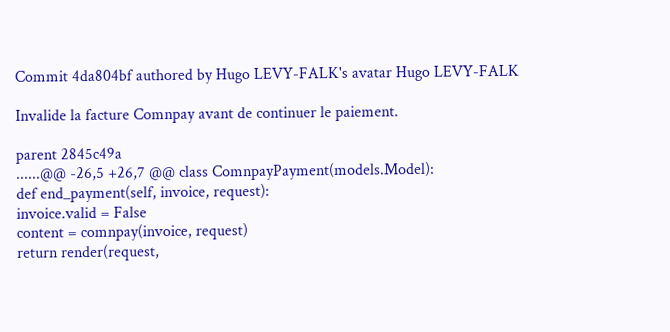Commit 4da804bf authored by Hugo LEVY-FALK's avatar Hugo LEVY-FALK

Invalide la facture Comnpay avant de continuer le paiement.

parent 2845c49a
......@@ -26,5 +26,7 @@ class ComnpayPayment(models.Model):
def end_payment(self, invoice, request):
invoice.valid = False
content = comnpay(invoice, request)
return render(request,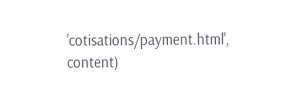'cotisations/payment.html', content)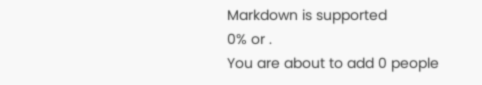Markdown is supported
0% or .
You are about to add 0 people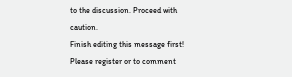to the discussion. Proceed with caution.
Finish editing this message first!
Please register or to comment